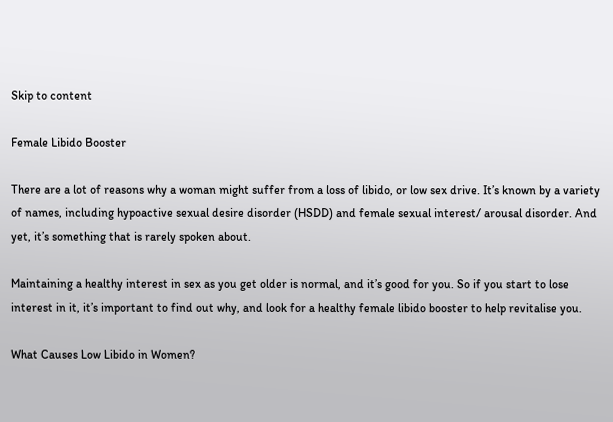Skip to content

Female Libido Booster

There are a lot of reasons why a woman might suffer from a loss of libido, or low sex drive. It’s known by a variety of names, including hypoactive sexual desire disorder (HSDD) and female sexual interest/ arousal disorder. And yet, it’s something that is rarely spoken about.

Maintaining a healthy interest in sex as you get older is normal, and it’s good for you. So if you start to lose interest in it, it’s important to find out why, and look for a healthy female libido booster to help revitalise you.

What Causes Low Libido in Women?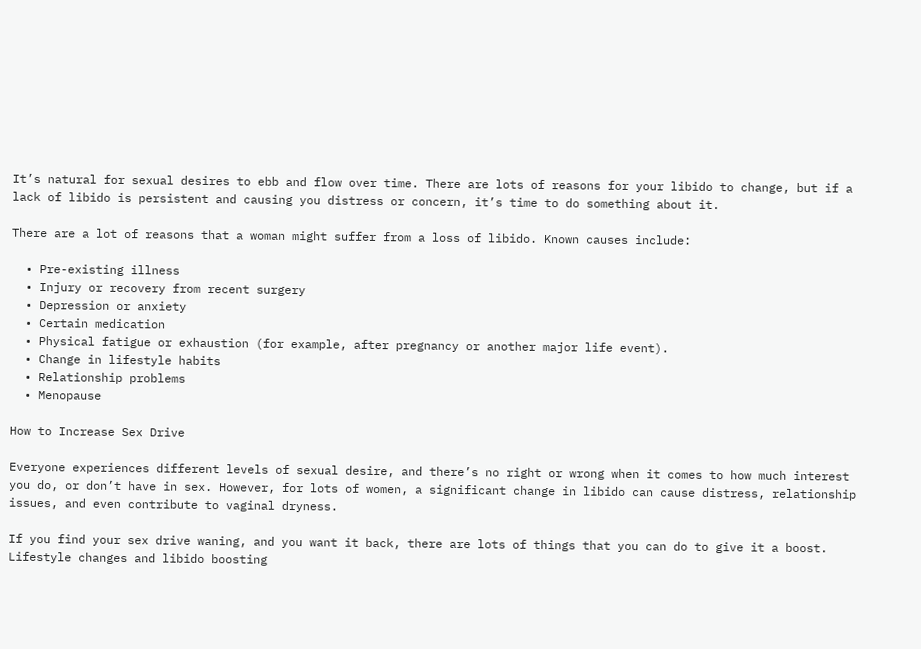It’s natural for sexual desires to ebb and flow over time. There are lots of reasons for your libido to change, but if a lack of libido is persistent and causing you distress or concern, it’s time to do something about it.

There are a lot of reasons that a woman might suffer from a loss of libido. Known causes include:

  • Pre-existing illness
  • Injury or recovery from recent surgery
  • Depression or anxiety
  • Certain medication
  • Physical fatigue or exhaustion (for example, after pregnancy or another major life event).
  • Change in lifestyle habits
  • Relationship problems
  • Menopause

How to Increase Sex Drive

Everyone experiences different levels of sexual desire, and there’s no right or wrong when it comes to how much interest you do, or don’t have in sex. However, for lots of women, a significant change in libido can cause distress, relationship issues, and even contribute to vaginal dryness.

If you find your sex drive waning, and you want it back, there are lots of things that you can do to give it a boost. Lifestyle changes and libido boosting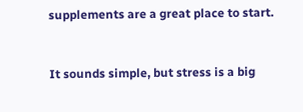supplements are a great place to start.


It sounds simple, but stress is a big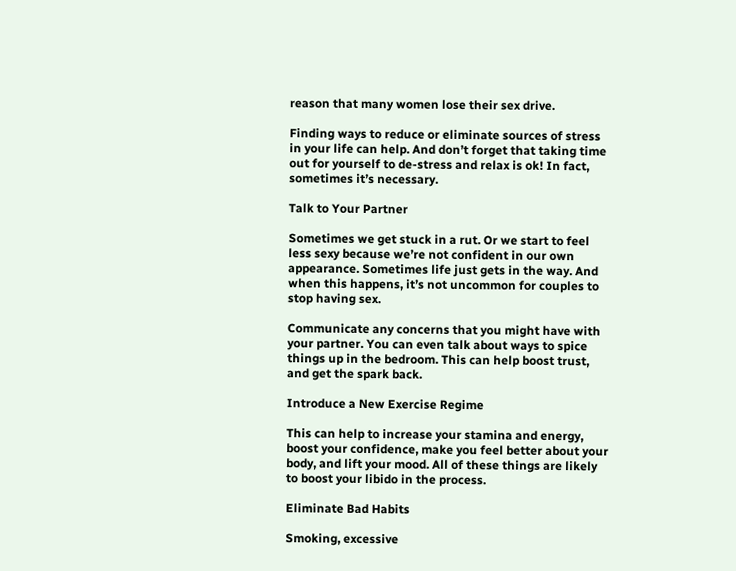reason that many women lose their sex drive.

Finding ways to reduce or eliminate sources of stress in your life can help. And don’t forget that taking time out for yourself to de-stress and relax is ok! In fact, sometimes it’s necessary.

Talk to Your Partner

Sometimes we get stuck in a rut. Or we start to feel less sexy because we’re not confident in our own appearance. Sometimes life just gets in the way. And when this happens, it’s not uncommon for couples to stop having sex.

Communicate any concerns that you might have with your partner. You can even talk about ways to spice things up in the bedroom. This can help boost trust, and get the spark back.

Introduce a New Exercise Regime

This can help to increase your stamina and energy, boost your confidence, make you feel better about your body, and lift your mood. All of these things are likely to boost your libido in the process.

Eliminate Bad Habits

Smoking, excessive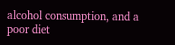alcohol consumption, and a poor diet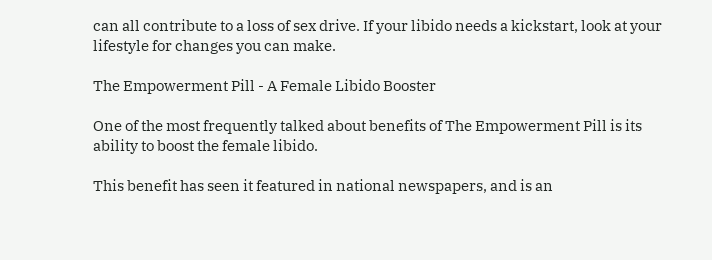can all contribute to a loss of sex drive. If your libido needs a kickstart, look at your lifestyle for changes you can make.

The Empowerment Pill - A Female Libido Booster

One of the most frequently talked about benefits of The Empowerment Pill is its ability to boost the female libido.

This benefit has seen it featured in national newspapers, and is an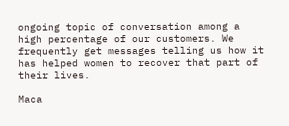ongoing topic of conversation among a high percentage of our customers. We frequently get messages telling us how it has helped women to recover that part of their lives.

Maca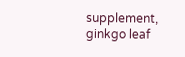supplement, ginkgo leaf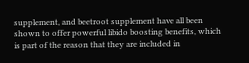supplement, and beetroot supplement have all been shown to offer powerful libido boosting benefits, which is part of the reason that they are included in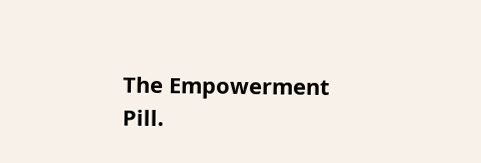The Empowerment Pill.